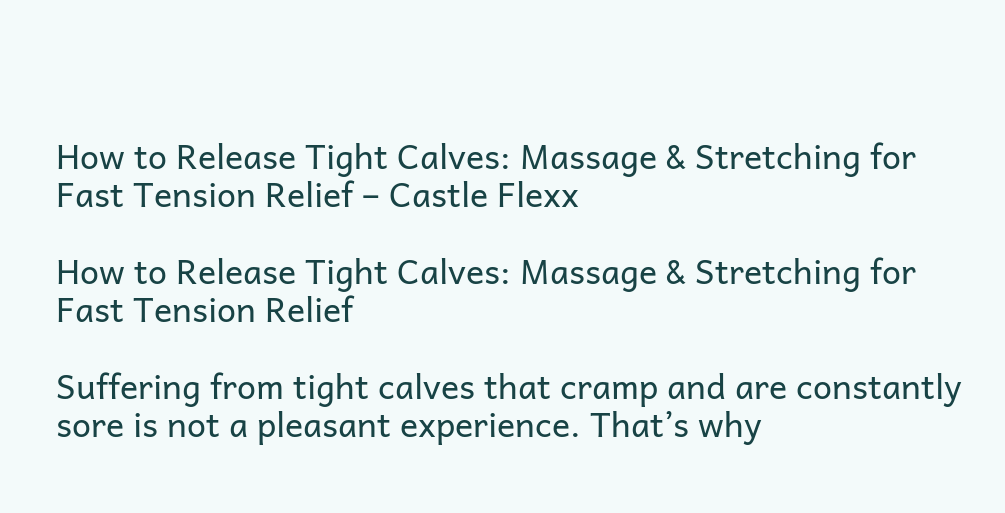How to Release Tight Calves: Massage & Stretching for Fast Tension Relief – Castle Flexx

How to Release Tight Calves: Massage & Stretching for Fast Tension Relief

Suffering from tight calves that cramp and are constantly sore is not a pleasant experience. That’s why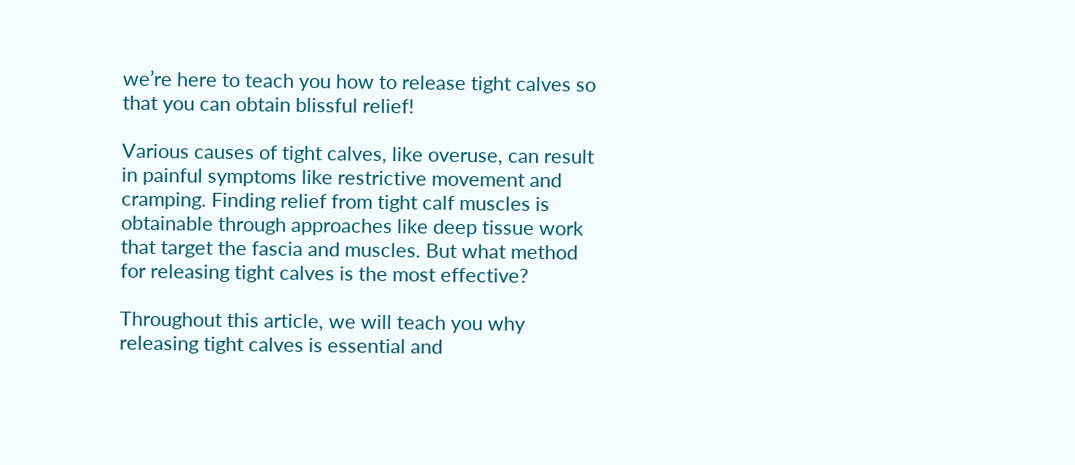we’re here to teach you how to release tight calves so that you can obtain blissful relief!

Various causes of tight calves, like overuse, can result in painful symptoms like restrictive movement and cramping. Finding relief from tight calf muscles is obtainable through approaches like deep tissue work that target the fascia and muscles. But what method for releasing tight calves is the most effective?

Throughout this article, we will teach you why releasing tight calves is essential and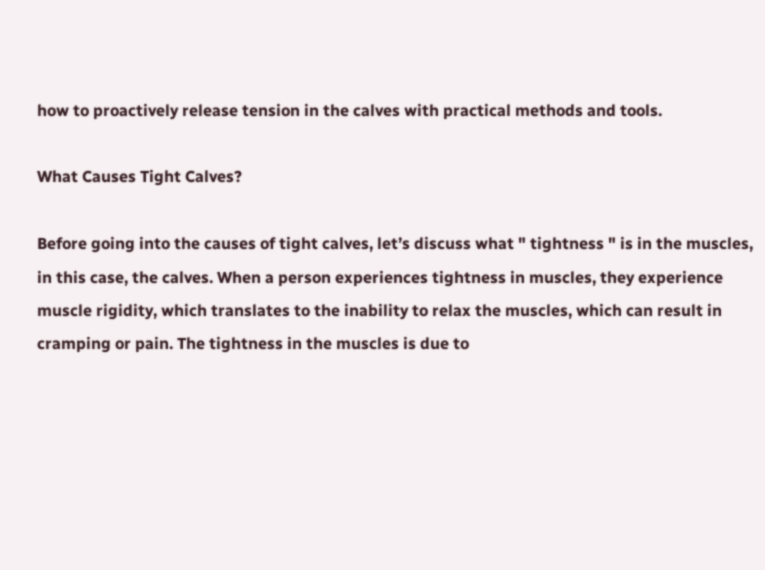how to proactively release tension in the calves with practical methods and tools.

What Causes Tight Calves?

Before going into the causes of tight calves, let’s discuss what " tightness " is in the muscles, in this case, the calves. When a person experiences tightness in muscles, they experience muscle rigidity, which translates to the inability to relax the muscles, which can result in cramping or pain. The tightness in the muscles is due to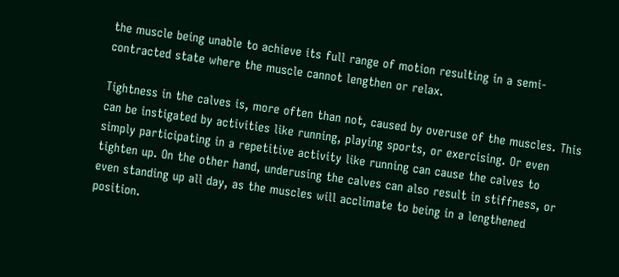the muscle being unable to achieve its full range of motion resulting in a semi-contracted state where the muscle cannot lengthen or relax.

Tightness in the calves is, more often than not, caused by overuse of the muscles. This can be instigated by activities like running, playing sports, or exercising. Or even simply participating in a repetitive activity like running can cause the calves to tighten up. On the other hand, underusing the calves can also result in stiffness, or even standing up all day, as the muscles will acclimate to being in a lengthened position.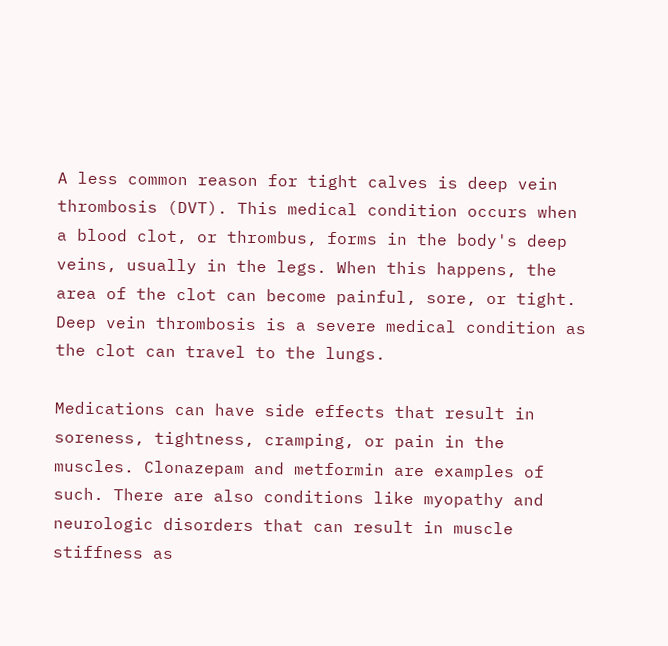A less common reason for tight calves is deep vein thrombosis (DVT). This medical condition occurs when a blood clot, or thrombus, forms in the body's deep veins, usually in the legs. When this happens, the area of the clot can become painful, sore, or tight. Deep vein thrombosis is a severe medical condition as the clot can travel to the lungs.

Medications can have side effects that result in soreness, tightness, cramping, or pain in the muscles. Clonazepam and metformin are examples of such. There are also conditions like myopathy and neurologic disorders that can result in muscle stiffness as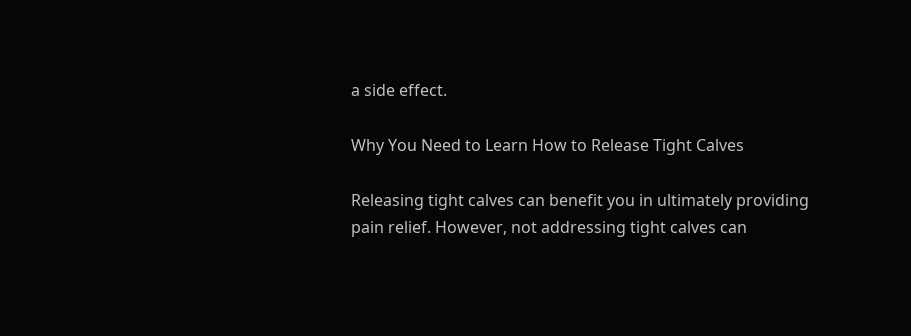a side effect.

Why You Need to Learn How to Release Tight Calves

Releasing tight calves can benefit you in ultimately providing pain relief. However, not addressing tight calves can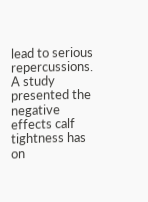lead to serious repercussions. A study presented the negative effects calf tightness has on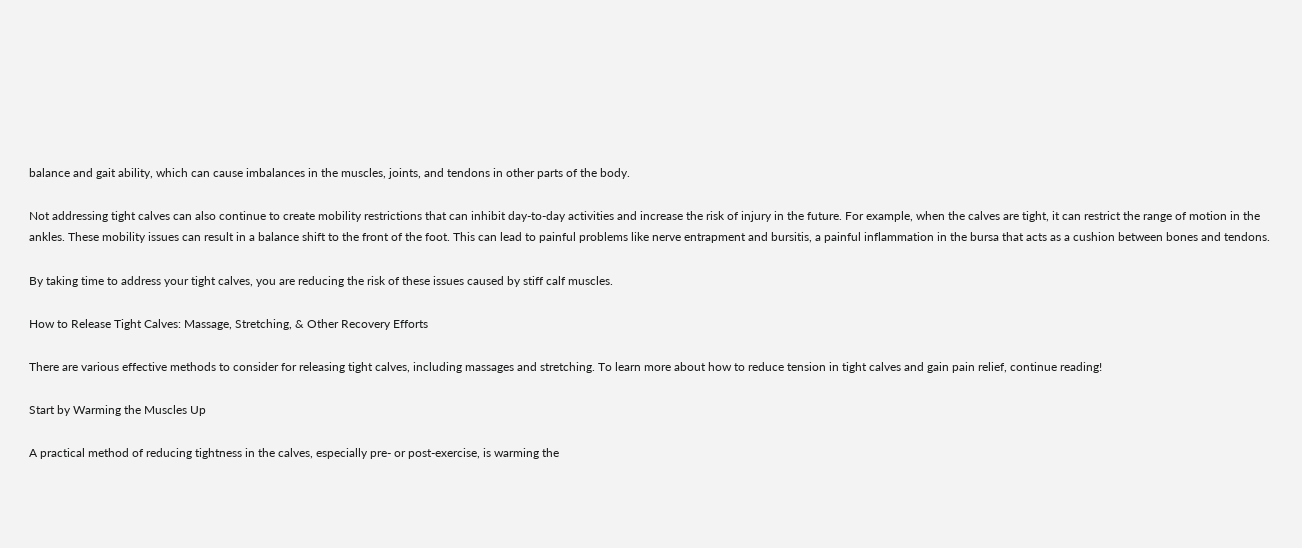balance and gait ability, which can cause imbalances in the muscles, joints, and tendons in other parts of the body.

Not addressing tight calves can also continue to create mobility restrictions that can inhibit day-to-day activities and increase the risk of injury in the future. For example, when the calves are tight, it can restrict the range of motion in the ankles. These mobility issues can result in a balance shift to the front of the foot. This can lead to painful problems like nerve entrapment and bursitis, a painful inflammation in the bursa that acts as a cushion between bones and tendons.

By taking time to address your tight calves, you are reducing the risk of these issues caused by stiff calf muscles.

How to Release Tight Calves: Massage, Stretching, & Other Recovery Efforts

There are various effective methods to consider for releasing tight calves, including massages and stretching. To learn more about how to reduce tension in tight calves and gain pain relief, continue reading!

Start by Warming the Muscles Up

A practical method of reducing tightness in the calves, especially pre- or post-exercise, is warming the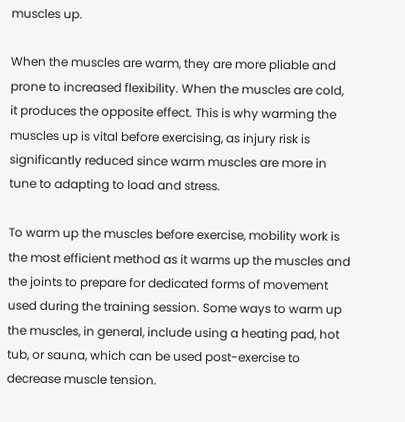muscles up.

When the muscles are warm, they are more pliable and prone to increased flexibility. When the muscles are cold, it produces the opposite effect. This is why warming the muscles up is vital before exercising, as injury risk is significantly reduced since warm muscles are more in tune to adapting to load and stress.

To warm up the muscles before exercise, mobility work is the most efficient method as it warms up the muscles and the joints to prepare for dedicated forms of movement used during the training session. Some ways to warm up the muscles, in general, include using a heating pad, hot tub, or sauna, which can be used post-exercise to decrease muscle tension.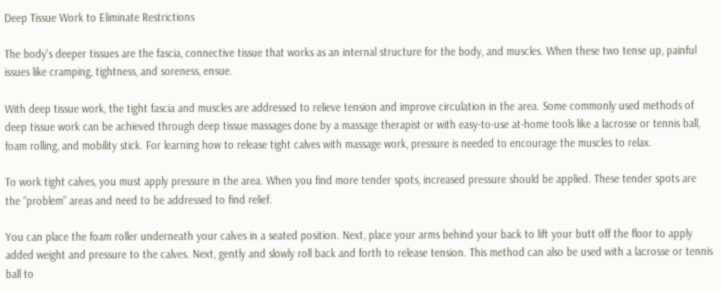Deep Tissue Work to Eliminate Restrictions

The body's deeper tissues are the fascia, connective tissue that works as an internal structure for the body, and muscles. When these two tense up, painful issues like cramping, tightness, and soreness, ensue.

With deep tissue work, the tight fascia and muscles are addressed to relieve tension and improve circulation in the area. Some commonly used methods of deep tissue work can be achieved through deep tissue massages done by a massage therapist or with easy-to-use at-home tools like a lacrosse or tennis ball, foam rolling, and mobility stick. For learning how to release tight calves with massage work, pressure is needed to encourage the muscles to relax.

To work tight calves, you must apply pressure in the area. When you find more tender spots, increased pressure should be applied. These tender spots are the “problem” areas and need to be addressed to find relief.

You can place the foam roller underneath your calves in a seated position. Next, place your arms behind your back to lift your butt off the floor to apply added weight and pressure to the calves. Next, gently and slowly roll back and forth to release tension. This method can also be used with a lacrosse or tennis ball to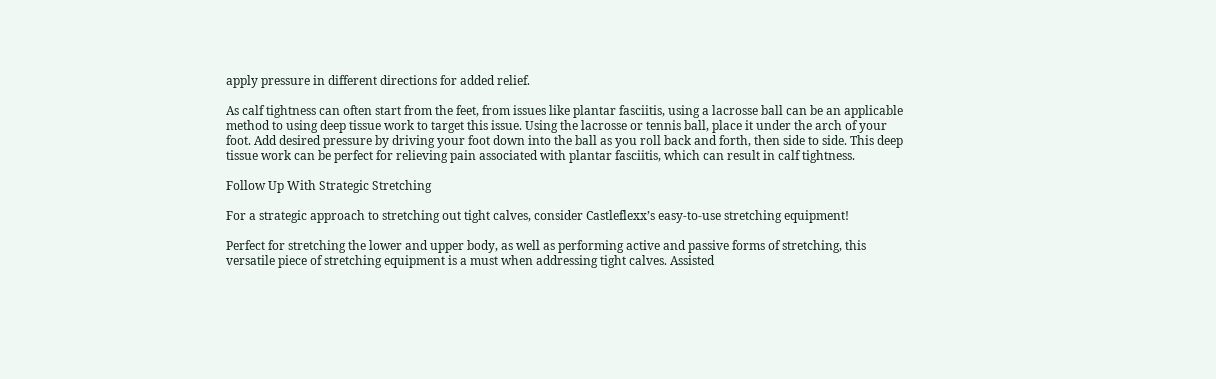apply pressure in different directions for added relief.

As calf tightness can often start from the feet, from issues like plantar fasciitis, using a lacrosse ball can be an applicable method to using deep tissue work to target this issue. Using the lacrosse or tennis ball, place it under the arch of your foot. Add desired pressure by driving your foot down into the ball as you roll back and forth, then side to side. This deep tissue work can be perfect for relieving pain associated with plantar fasciitis, which can result in calf tightness.

Follow Up With Strategic Stretching

For a strategic approach to stretching out tight calves, consider Castleflexx’s easy-to-use stretching equipment!

Perfect for stretching the lower and upper body, as well as performing active and passive forms of stretching, this versatile piece of stretching equipment is a must when addressing tight calves. Assisted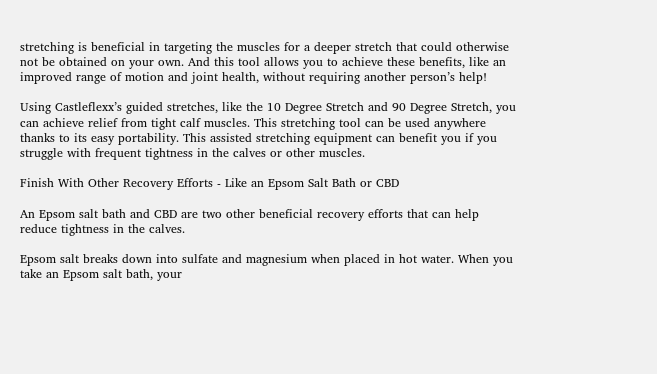stretching is beneficial in targeting the muscles for a deeper stretch that could otherwise not be obtained on your own. And this tool allows you to achieve these benefits, like an improved range of motion and joint health, without requiring another person’s help!

Using Castleflexx’s guided stretches, like the 10 Degree Stretch and 90 Degree Stretch, you can achieve relief from tight calf muscles. This stretching tool can be used anywhere thanks to its easy portability. This assisted stretching equipment can benefit you if you struggle with frequent tightness in the calves or other muscles.

Finish With Other Recovery Efforts - Like an Epsom Salt Bath or CBD

An Epsom salt bath and CBD are two other beneficial recovery efforts that can help reduce tightness in the calves.

Epsom salt breaks down into sulfate and magnesium when placed in hot water. When you take an Epsom salt bath, your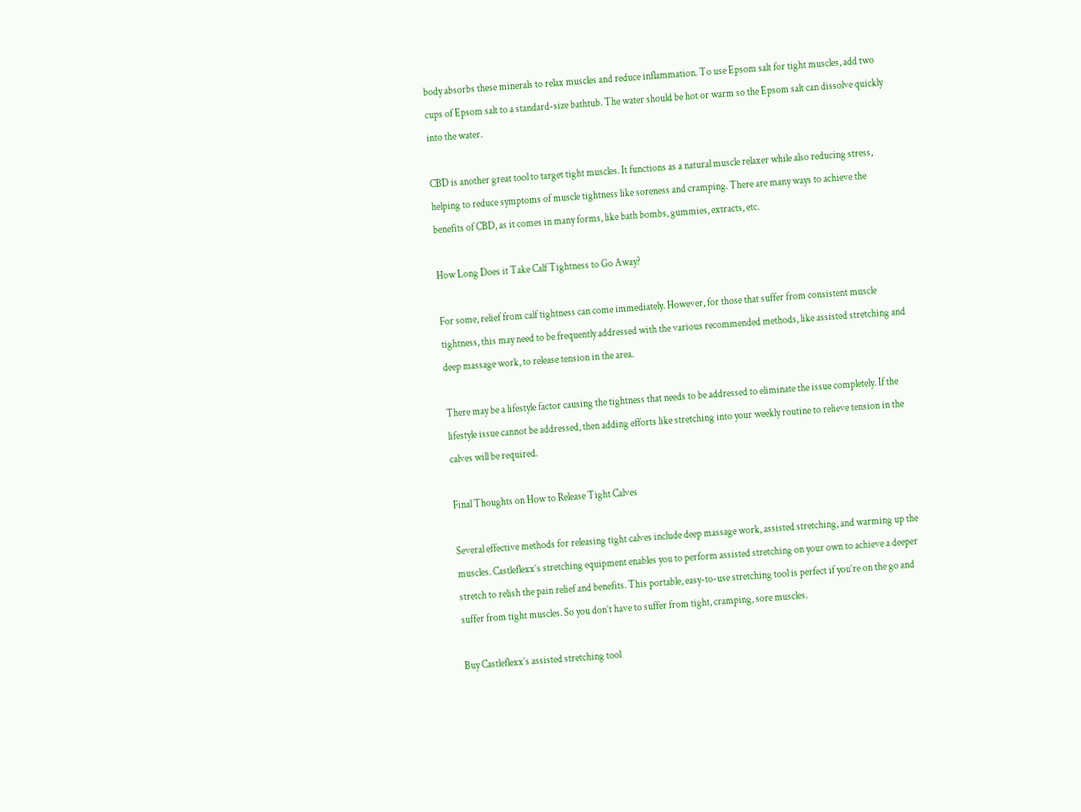body absorbs these minerals to relax muscles and reduce inflammation. To use Epsom salt for tight muscles, add two cups of Epsom salt to a standard-size bathtub. The water should be hot or warm so the Epsom salt can dissolve quickly into the water.

CBD is another great tool to target tight muscles. It functions as a natural muscle relaxer while also reducing stress, helping to reduce symptoms of muscle tightness like soreness and cramping. There are many ways to achieve the benefits of CBD, as it comes in many forms, like bath bombs, gummies, extracts, etc.

How Long Does it Take Calf Tightness to Go Away?

For some, relief from calf tightness can come immediately. However, for those that suffer from consistent muscle tightness, this may need to be frequently addressed with the various recommended methods, like assisted stretching and deep massage work, to release tension in the area.

There may be a lifestyle factor causing the tightness that needs to be addressed to eliminate the issue completely. If the lifestyle issue cannot be addressed, then adding efforts like stretching into your weekly routine to relieve tension in the calves will be required.

Final Thoughts on How to Release Tight Calves

Several effective methods for releasing tight calves include deep massage work, assisted stretching, and warming up the muscles. Castleflexx’s stretching equipment enables you to perform assisted stretching on your own to achieve a deeper stretch to relish the pain relief and benefits. This portable, easy-to-use stretching tool is perfect if you’re on the go and suffer from tight muscles. So you don’t have to suffer from tight, cramping, sore muscles.

Buy Castleflexx’s assisted stretching tool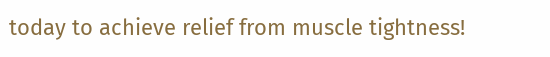today to achieve relief from muscle tightness!